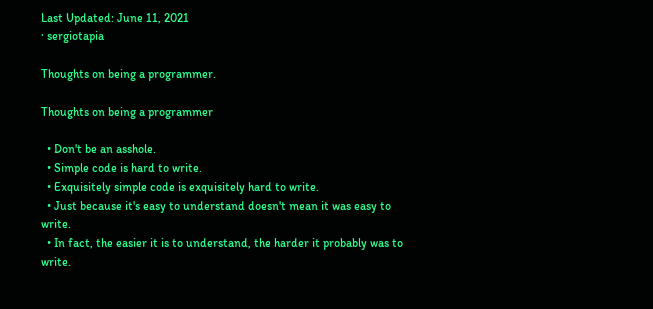Last Updated: June 11, 2021
· sergiotapia

Thoughts on being a programmer.

Thoughts on being a programmer

  • Don't be an asshole.
  • Simple code is hard to write.
  • Exquisitely simple code is exquisitely hard to write.
  • Just because it's easy to understand doesn't mean it was easy to write.
  • In fact, the easier it is to understand, the harder it probably was to write.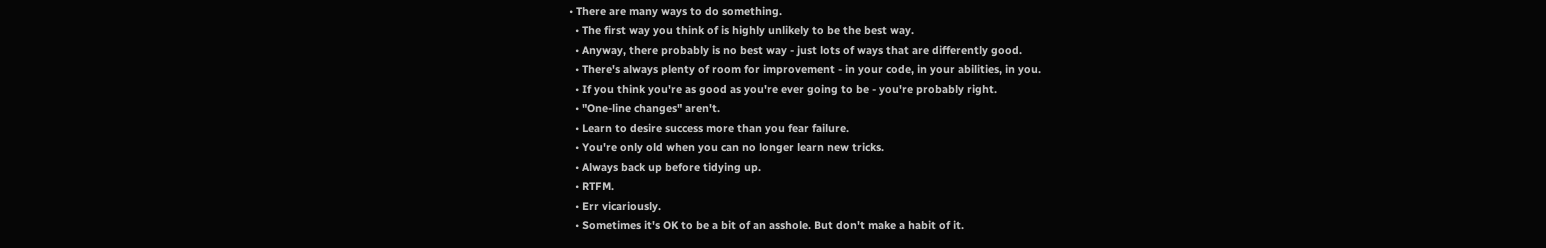• There are many ways to do something.
  • The first way you think of is highly unlikely to be the best way.
  • Anyway, there probably is no best way - just lots of ways that are differently good.
  • There's always plenty of room for improvement - in your code, in your abilities, in you.
  • If you think you're as good as you're ever going to be - you're probably right.
  • "One-line changes" aren't.
  • Learn to desire success more than you fear failure.
  • You're only old when you can no longer learn new tricks.
  • Always back up before tidying up.
  • RTFM.
  • Err vicariously.
  • Sometimes it's OK to be a bit of an asshole. But don't make a habit of it.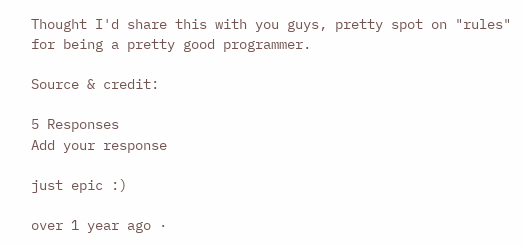Thought I'd share this with you guys, pretty spot on "rules" for being a pretty good programmer.

Source & credit:

5 Responses
Add your response

just epic :)

over 1 year ago ·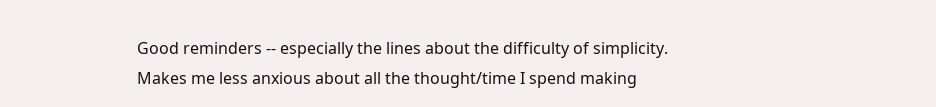Good reminders -- especially the lines about the difficulty of simplicity. Makes me less anxious about all the thought/time I spend making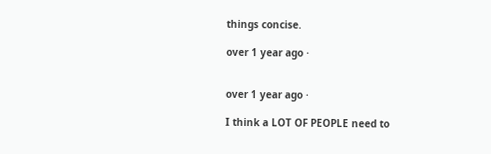things concise.

over 1 year ago ·


over 1 year ago ·

I think a LOT OF PEOPLE need to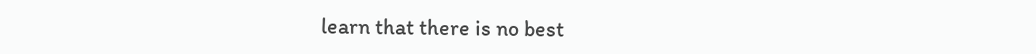learn that there is no best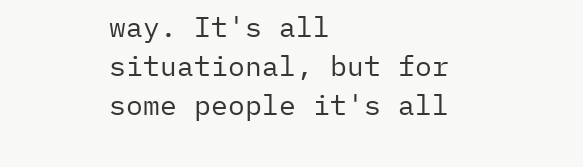way. It's all situational, but for some people it's all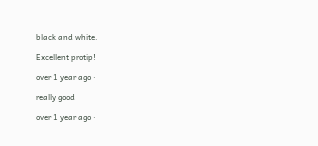black and white.

Excellent protip!

over 1 year ago ·

really good

over 1 year ago ·